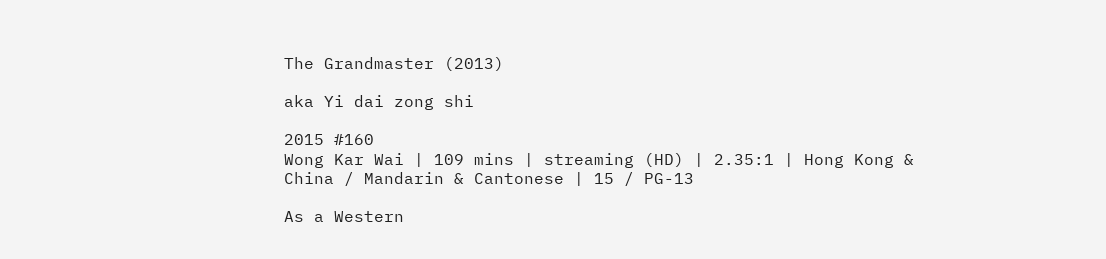The Grandmaster (2013)

aka Yi dai zong shi

2015 #160
Wong Kar Wai | 109 mins | streaming (HD) | 2.35:1 | Hong Kong & China / Mandarin & Cantonese | 15 / PG-13

As a Western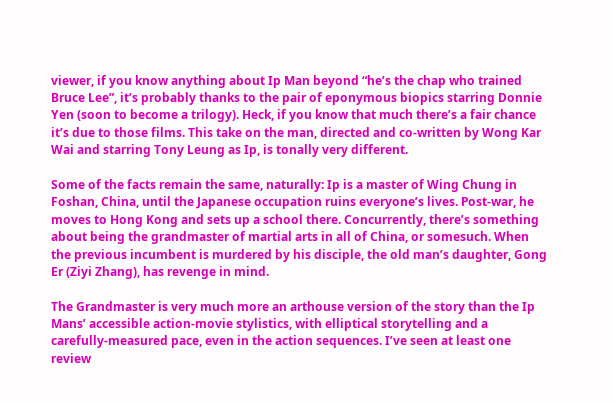viewer, if you know anything about Ip Man beyond “he’s the chap who trained Bruce Lee”, it’s probably thanks to the pair of eponymous biopics starring Donnie Yen (soon to become a trilogy). Heck, if you know that much there’s a fair chance it’s due to those films. This take on the man, directed and co-written by Wong Kar Wai and starring Tony Leung as Ip, is tonally very different.

Some of the facts remain the same, naturally: Ip is a master of Wing Chung in Foshan, China, until the Japanese occupation ruins everyone’s lives. Post-war, he moves to Hong Kong and sets up a school there. Concurrently, there’s something about being the grandmaster of martial arts in all of China, or somesuch. When the previous incumbent is murdered by his disciple, the old man’s daughter, Gong Er (Ziyi Zhang), has revenge in mind.

The Grandmaster is very much more an arthouse version of the story than the Ip Mans’ accessible action-movie stylistics, with elliptical storytelling and a carefully-measured pace, even in the action sequences. I’ve seen at least one review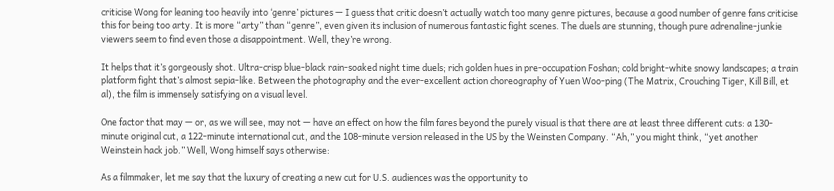criticise Wong for leaning too heavily into ‘genre’ pictures — I guess that critic doesn’t actually watch too many genre pictures, because a good number of genre fans criticise this for being too arty. It is more “arty” than “genre”, even given its inclusion of numerous fantastic fight scenes. The duels are stunning, though pure adrenaline-junkie viewers seem to find even those a disappointment. Well, they’re wrong.

It helps that it’s gorgeously shot. Ultra-crisp blue-black rain-soaked night time duels; rich golden hues in pre-occupation Foshan; cold bright-white snowy landscapes; a train platform fight that’s almost sepia-like. Between the photography and the ever-excellent action choreography of Yuen Woo-ping (The Matrix, Crouching Tiger, Kill Bill, et al), the film is immensely satisfying on a visual level.

One factor that may — or, as we will see, may not — have an effect on how the film fares beyond the purely visual is that there are at least three different cuts: a 130-minute original cut, a 122-minute international cut, and the 108-minute version released in the US by the Weinsten Company. “Ah,” you might think, “yet another Weinstein hack job.” Well, Wong himself says otherwise:

As a filmmaker, let me say that the luxury of creating a new cut for U.S. audiences was the opportunity to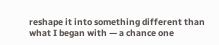reshape it into something different than what I began with — a chance one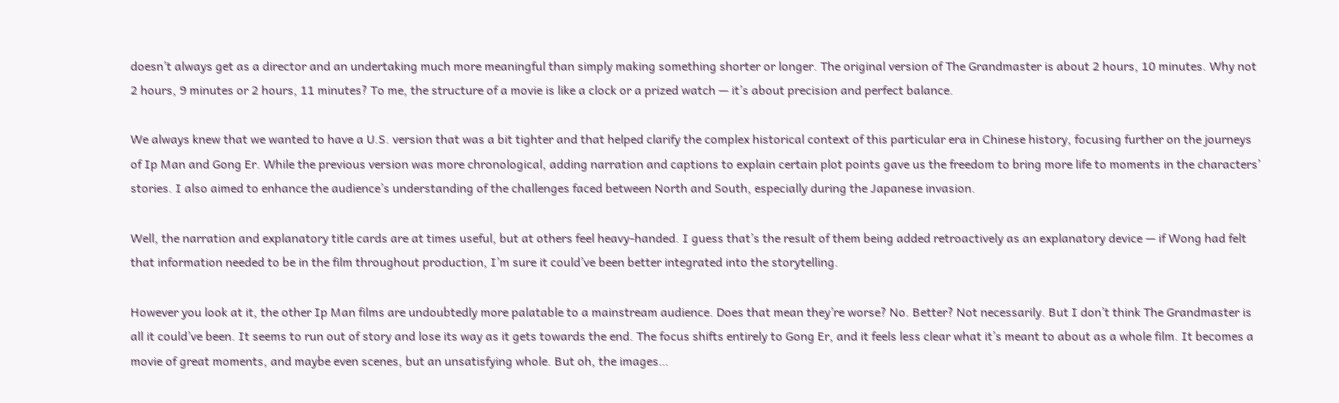doesn’t always get as a director and an undertaking much more meaningful than simply making something shorter or longer. The original version of The Grandmaster is about 2 hours, 10 minutes. Why not 2 hours, 9 minutes or 2 hours, 11 minutes? To me, the structure of a movie is like a clock or a prized watch — it’s about precision and perfect balance.

We always knew that we wanted to have a U.S. version that was a bit tighter and that helped clarify the complex historical context of this particular era in Chinese history, focusing further on the journeys of Ip Man and Gong Er. While the previous version was more chronological, adding narration and captions to explain certain plot points gave us the freedom to bring more life to moments in the characters’ stories. I also aimed to enhance the audience’s understanding of the challenges faced between North and South, especially during the Japanese invasion.

Well, the narration and explanatory title cards are at times useful, but at others feel heavy-handed. I guess that’s the result of them being added retroactively as an explanatory device — if Wong had felt that information needed to be in the film throughout production, I’m sure it could’ve been better integrated into the storytelling.

However you look at it, the other Ip Man films are undoubtedly more palatable to a mainstream audience. Does that mean they’re worse? No. Better? Not necessarily. But I don’t think The Grandmaster is all it could’ve been. It seems to run out of story and lose its way as it gets towards the end. The focus shifts entirely to Gong Er, and it feels less clear what it’s meant to about as a whole film. It becomes a movie of great moments, and maybe even scenes, but an unsatisfying whole. But oh, the images…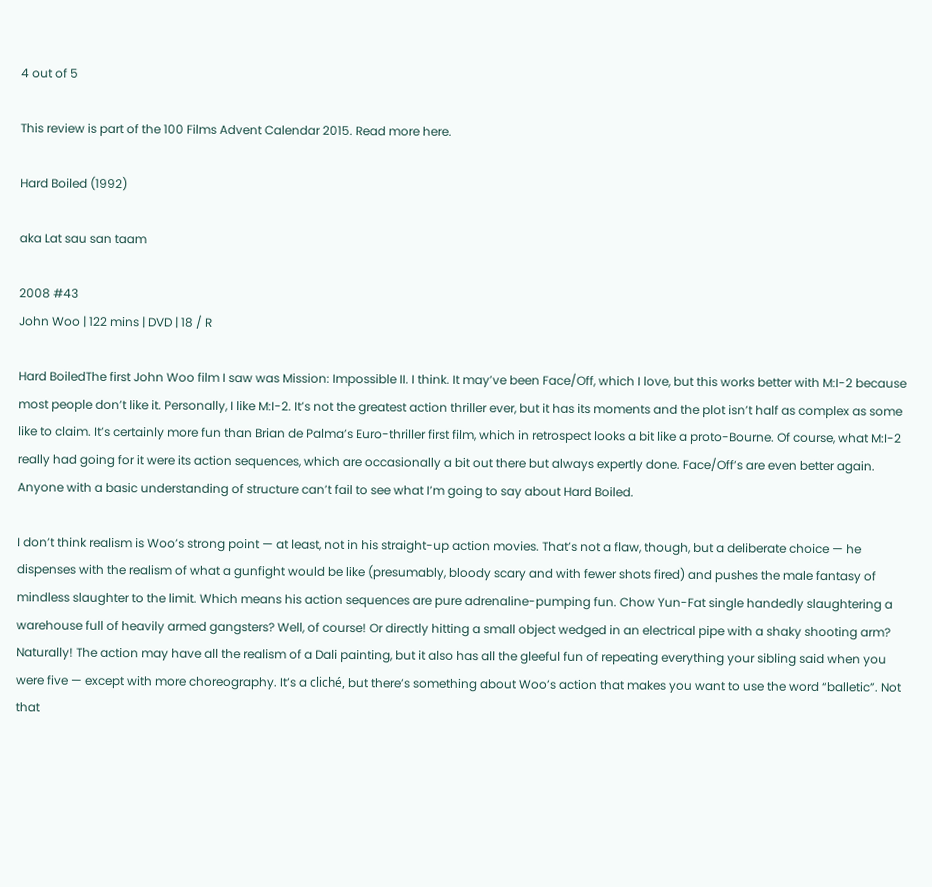4 out of 5

This review is part of the 100 Films Advent Calendar 2015. Read more here.

Hard Boiled (1992)

aka Lat sau san taam

2008 #43
John Woo | 122 mins | DVD | 18 / R

Hard BoiledThe first John Woo film I saw was Mission: Impossible II. I think. It may’ve been Face/Off, which I love, but this works better with M:I-2 because most people don’t like it. Personally, I like M:I-2. It’s not the greatest action thriller ever, but it has its moments and the plot isn’t half as complex as some like to claim. It’s certainly more fun than Brian de Palma’s Euro-thriller first film, which in retrospect looks a bit like a proto-Bourne. Of course, what M:I-2 really had going for it were its action sequences, which are occasionally a bit out there but always expertly done. Face/Off’s are even better again. Anyone with a basic understanding of structure can’t fail to see what I’m going to say about Hard Boiled.

I don’t think realism is Woo’s strong point — at least, not in his straight-up action movies. That’s not a flaw, though, but a deliberate choice — he dispenses with the realism of what a gunfight would be like (presumably, bloody scary and with fewer shots fired) and pushes the male fantasy of mindless slaughter to the limit. Which means his action sequences are pure adrenaline-pumping fun. Chow Yun-Fat single handedly slaughtering a warehouse full of heavily armed gangsters? Well, of course! Or directly hitting a small object wedged in an electrical pipe with a shaky shooting arm? Naturally! The action may have all the realism of a Dali painting, but it also has all the gleeful fun of repeating everything your sibling said when you were five — except with more choreography. It’s a cliché, but there’s something about Woo’s action that makes you want to use the word “balletic”. Not that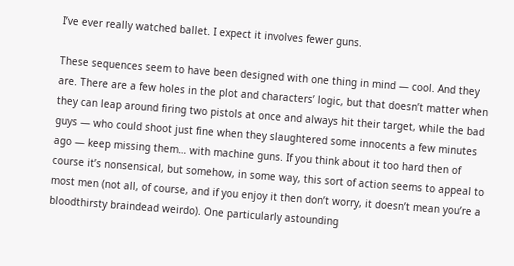I’ve ever really watched ballet. I expect it involves fewer guns.

These sequences seem to have been designed with one thing in mind — cool. And they are. There are a few holes in the plot and characters’ logic, but that doesn’t matter when they can leap around firing two pistols at once and always hit their target, while the bad guys — who could shoot just fine when they slaughtered some innocents a few minutes ago — keep missing them… with machine guns. If you think about it too hard then of course it’s nonsensical, but somehow, in some way, this sort of action seems to appeal to most men (not all, of course, and if you enjoy it then don’t worry, it doesn’t mean you’re a bloodthirsty braindead weirdo). One particularly astounding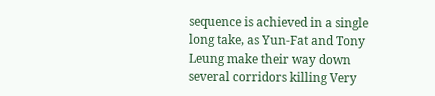sequence is achieved in a single long take, as Yun-Fat and Tony Leung make their way down several corridors killing Very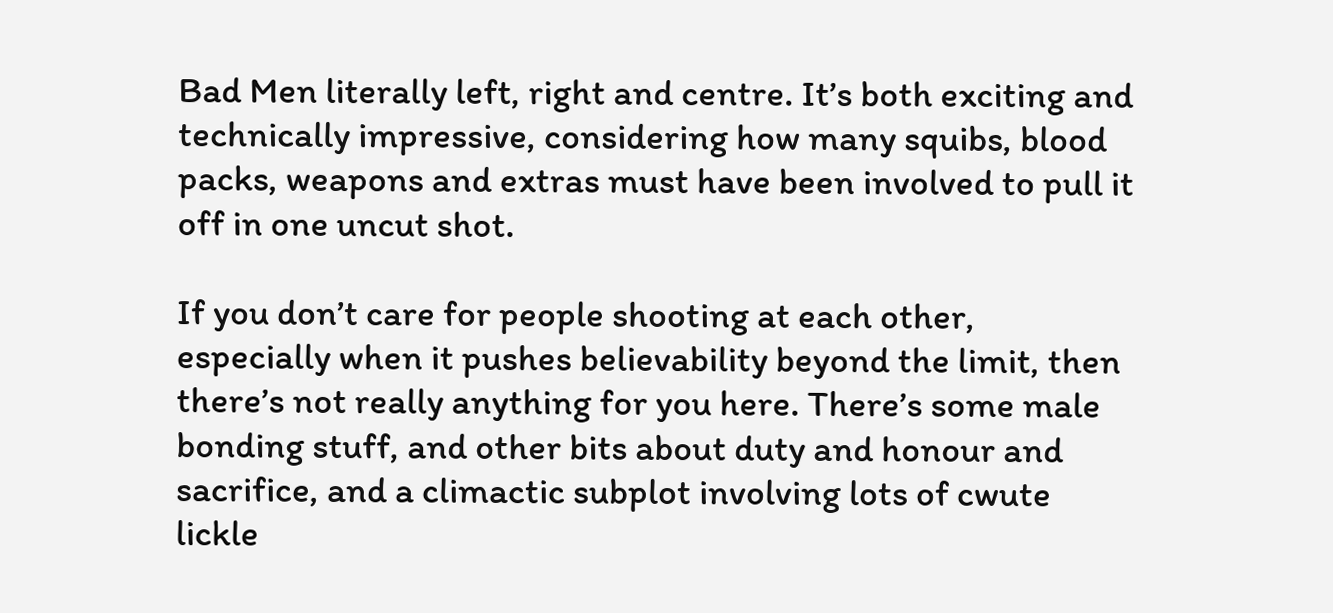Bad Men literally left, right and centre. It’s both exciting and technically impressive, considering how many squibs, blood packs, weapons and extras must have been involved to pull it off in one uncut shot.

If you don’t care for people shooting at each other, especially when it pushes believability beyond the limit, then there’s not really anything for you here. There’s some male bonding stuff, and other bits about duty and honour and sacrifice, and a climactic subplot involving lots of cwute lickle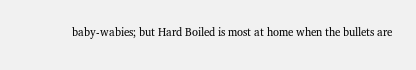baby-wabies; but Hard Boiled is most at home when the bullets are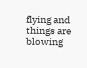flying and things are blowing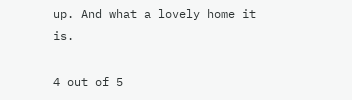up. And what a lovely home it is.

4 out of 5